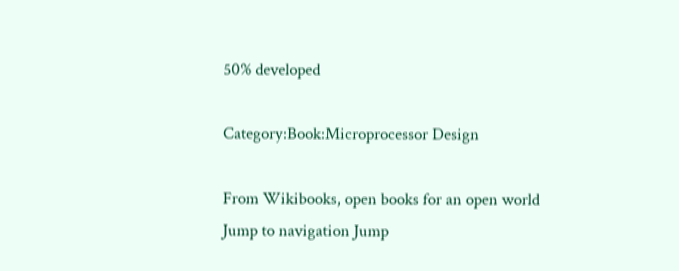50% developed

Category:Book:Microprocessor Design

From Wikibooks, open books for an open world
Jump to navigation Jump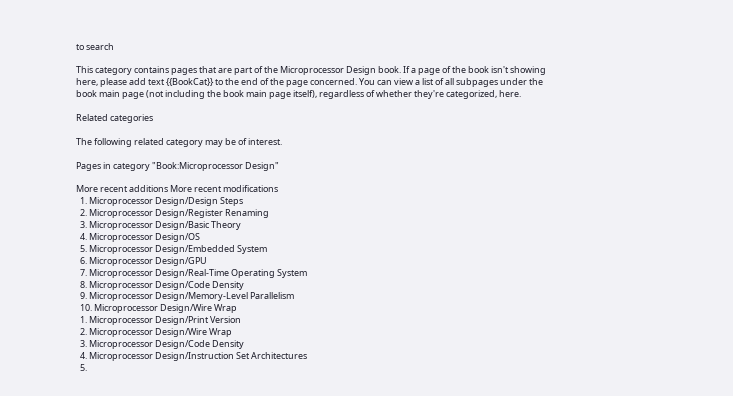to search

This category contains pages that are part of the Microprocessor Design book. If a page of the book isn't showing here, please add text {{BookCat}} to the end of the page concerned. You can view a list of all subpages under the book main page (not including the book main page itself), regardless of whether they're categorized, here.

Related categories

The following related category may be of interest.

Pages in category "Book:Microprocessor Design"

More recent additions More recent modifications
  1. Microprocessor Design/Design Steps
  2. Microprocessor Design/Register Renaming
  3. Microprocessor Design/Basic Theory
  4. Microprocessor Design/OS
  5. Microprocessor Design/Embedded System
  6. Microprocessor Design/GPU
  7. Microprocessor Design/Real-Time Operating System
  8. Microprocessor Design/Code Density
  9. Microprocessor Design/Memory-Level Parallelism
  10. Microprocessor Design/Wire Wrap
  1. Microprocessor Design/Print Version
  2. Microprocessor Design/Wire Wrap
  3. Microprocessor Design/Code Density
  4. Microprocessor Design/Instruction Set Architectures
  5.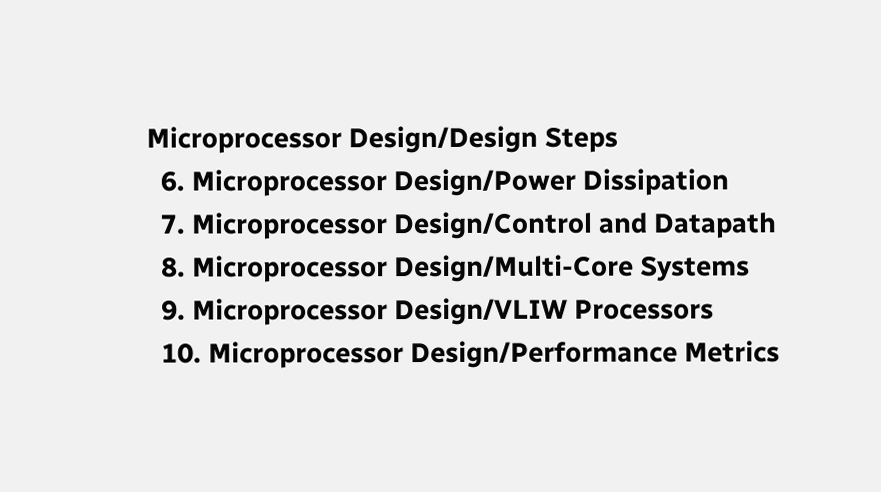Microprocessor Design/Design Steps
  6. Microprocessor Design/Power Dissipation
  7. Microprocessor Design/Control and Datapath
  8. Microprocessor Design/Multi-Core Systems
  9. Microprocessor Design/VLIW Processors
  10. Microprocessor Design/Performance Metrics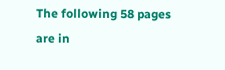The following 58 pages are in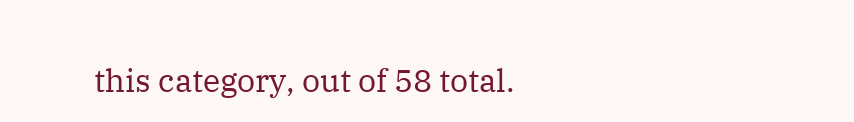this category, out of 58 total.